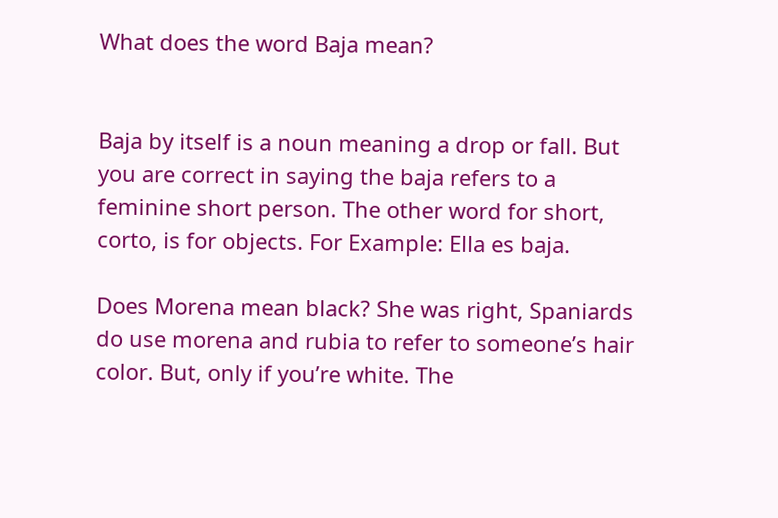What does the word Baja mean?


Baja by itself is a noun meaning a drop or fall. But you are correct in saying the baja refers to a feminine short person. The other word for short, corto, is for objects. For Example: Ella es baja.

Does Morena mean black? She was right, Spaniards do use morena and rubia to refer to someone’s hair color. But, only if you’re white. The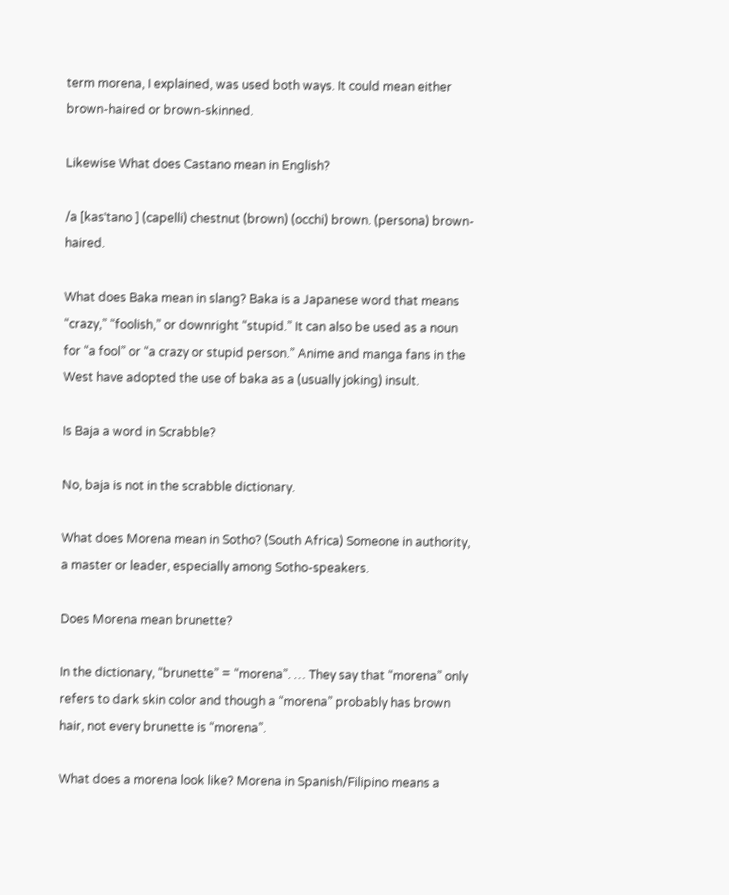term morena, I explained, was used both ways. It could mean either brown-haired or brown-skinned.

Likewise What does Castano mean in English?

/a [kasˈtano ] (capelli) chestnut (brown) (occhi) brown. (persona) brown-haired.

What does Baka mean in slang? Baka is a Japanese word that means “crazy,” “foolish,” or downright “stupid.” It can also be used as a noun for “a fool” or “a crazy or stupid person.” Anime and manga fans in the West have adopted the use of baka as a (usually joking) insult.

Is Baja a word in Scrabble?

No, baja is not in the scrabble dictionary.

What does Morena mean in Sotho? (South Africa) Someone in authority, a master or leader, especially among Sotho-speakers.

Does Morena mean brunette?

In the dictionary, “brunette” = “morena”. … They say that “morena” only refers to dark skin color and though a “morena” probably has brown hair, not every brunette is “morena”.

What does a morena look like? Morena in Spanish/Filipino means a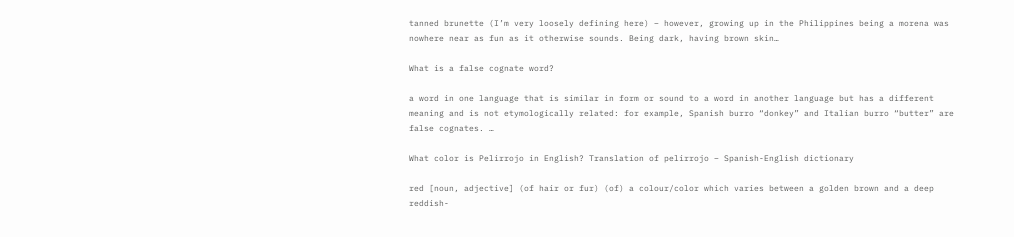tanned brunette (I’m very loosely defining here) – however, growing up in the Philippines being a morena was nowhere near as fun as it otherwise sounds. Being dark, having brown skin…

What is a false cognate word?

a word in one language that is similar in form or sound to a word in another language but has a different meaning and is not etymologically related: for example, Spanish burro “donkey” and Italian burro “butter” are false cognates. …

What color is Pelirrojo in English? Translation of pelirrojo – Spanish-English dictionary

red [noun, adjective] (of hair or fur) (of) a colour/color which varies between a golden brown and a deep reddish-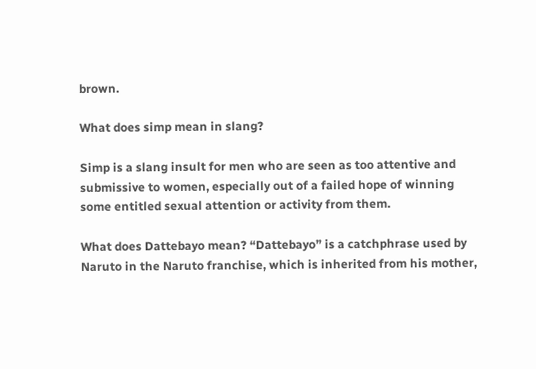brown.

What does simp mean in slang?

Simp is a slang insult for men who are seen as too attentive and submissive to women, especially out of a failed hope of winning some entitled sexual attention or activity from them.

What does Dattebayo mean? “Dattebayo” is a catchphrase used by Naruto in the Naruto franchise, which is inherited from his mother,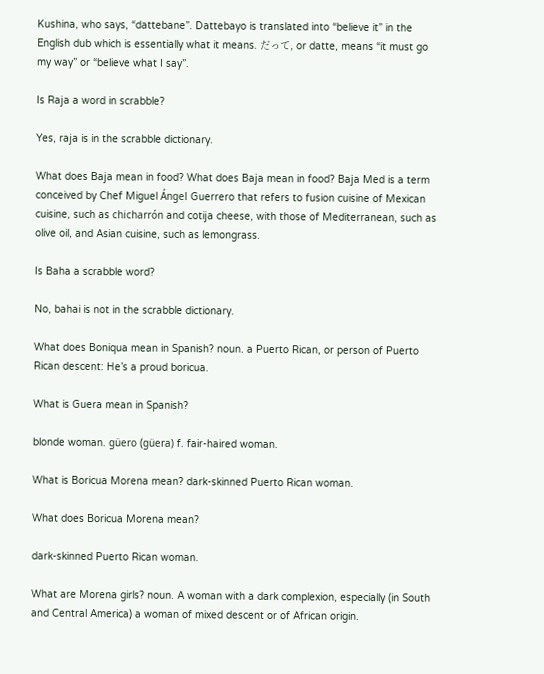Kushina, who says, “dattebane”. Dattebayo is translated into “believe it” in the English dub which is essentially what it means. だって, or datte, means “it must go my way” or “believe what I say”.

Is Raja a word in scrabble?

Yes, raja is in the scrabble dictionary.

What does Baja mean in food? What does Baja mean in food? Baja Med is a term conceived by Chef Miguel Ángel Guerrero that refers to fusion cuisine of Mexican cuisine, such as chicharrón and cotija cheese, with those of Mediterranean, such as olive oil, and Asian cuisine, such as lemongrass.

Is Baha a scrabble word?

No, bahai is not in the scrabble dictionary.

What does Boniqua mean in Spanish? noun. a Puerto Rican, or person of Puerto Rican descent: He’s a proud boricua.

What is Guera mean in Spanish?

blonde woman. güero (güera) f. fair-haired woman.

What is Boricua Morena mean? dark-skinned Puerto Rican woman.

What does Boricua Morena mean?

dark-skinned Puerto Rican woman.

What are Morena girls? noun. A woman with a dark complexion, especially (in South and Central America) a woman of mixed descent or of African origin.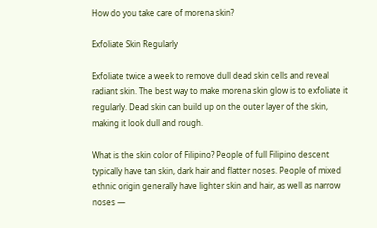How do you take care of morena skin?

Exfoliate Skin Regularly

Exfoliate twice a week to remove dull dead skin cells and reveal radiant skin. The best way to make morena skin glow is to exfoliate it regularly. Dead skin can build up on the outer layer of the skin, making it look dull and rough.

What is the skin color of Filipino? People of full Filipino descent typically have tan skin, dark hair and flatter noses. People of mixed ethnic origin generally have lighter skin and hair, as well as narrow noses —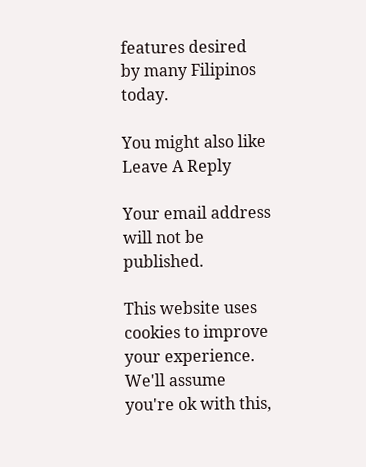features desired by many Filipinos today.

You might also like
Leave A Reply

Your email address will not be published.

This website uses cookies to improve your experience. We'll assume you're ok with this,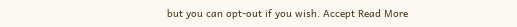but you can opt-out if you wish. Accept Read More